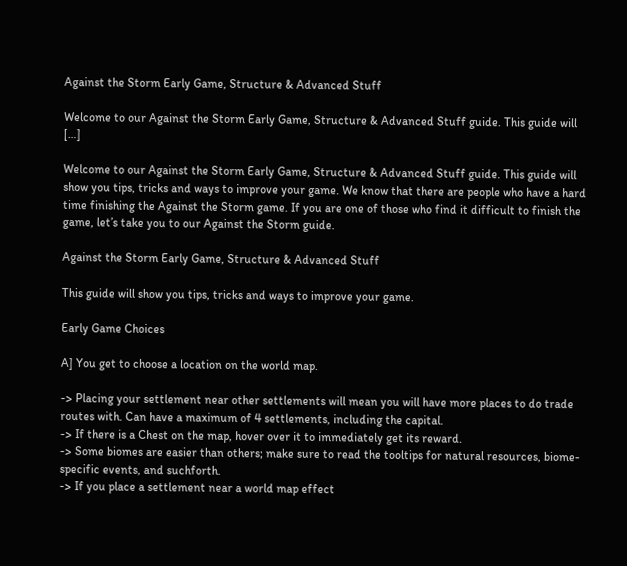Against the Storm Early Game, Structure & Advanced Stuff

Welcome to our Against the Storm Early Game, Structure & Advanced Stuff guide. This guide will […]

Welcome to our Against the Storm Early Game, Structure & Advanced Stuff guide. This guide will show you tips, tricks and ways to improve your game. We know that there are people who have a hard time finishing the Against the Storm game. If you are one of those who find it difficult to finish the game, let’s take you to our Against the Storm guide.

Against the Storm Early Game, Structure & Advanced Stuff

This guide will show you tips, tricks and ways to improve your game.

Early Game Choices

A] You get to choose a location on the world map.

-> Placing your settlement near other settlements will mean you will have more places to do trade routes with. Can have a maximum of 4 settlements, including the capital.
-> If there is a Chest on the map, hover over it to immediately get its reward.
-> Some biomes are easier than others; make sure to read the tooltips for natural resources, biome-specific events, and suchforth.
-> If you place a settlement near a world map effect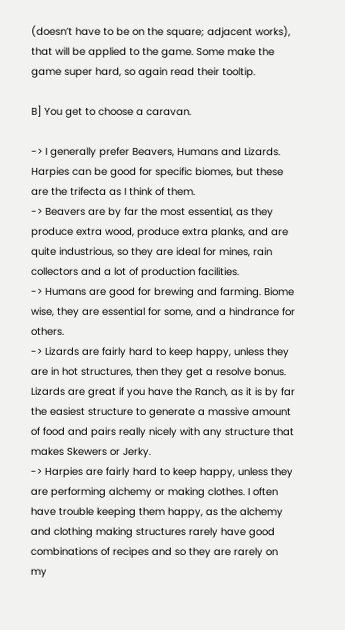(doesn’t have to be on the square; adjacent works), that will be applied to the game. Some make the game super hard, so again read their tooltip.

B] You get to choose a caravan.

-> I generally prefer Beavers, Humans and Lizards. Harpies can be good for specific biomes, but these are the trifecta as I think of them.
-> Beavers are by far the most essential, as they produce extra wood, produce extra planks, and are quite industrious, so they are ideal for mines, rain collectors and a lot of production facilities.
-> Humans are good for brewing and farming. Biome wise, they are essential for some, and a hindrance for others.
-> Lizards are fairly hard to keep happy, unless they are in hot structures, then they get a resolve bonus. Lizards are great if you have the Ranch, as it is by far the easiest structure to generate a massive amount of food and pairs really nicely with any structure that makes Skewers or Jerky.
-> Harpies are fairly hard to keep happy, unless they are performing alchemy or making clothes. I often have trouble keeping them happy, as the alchemy and clothing making structures rarely have good combinations of recipes and so they are rarely on my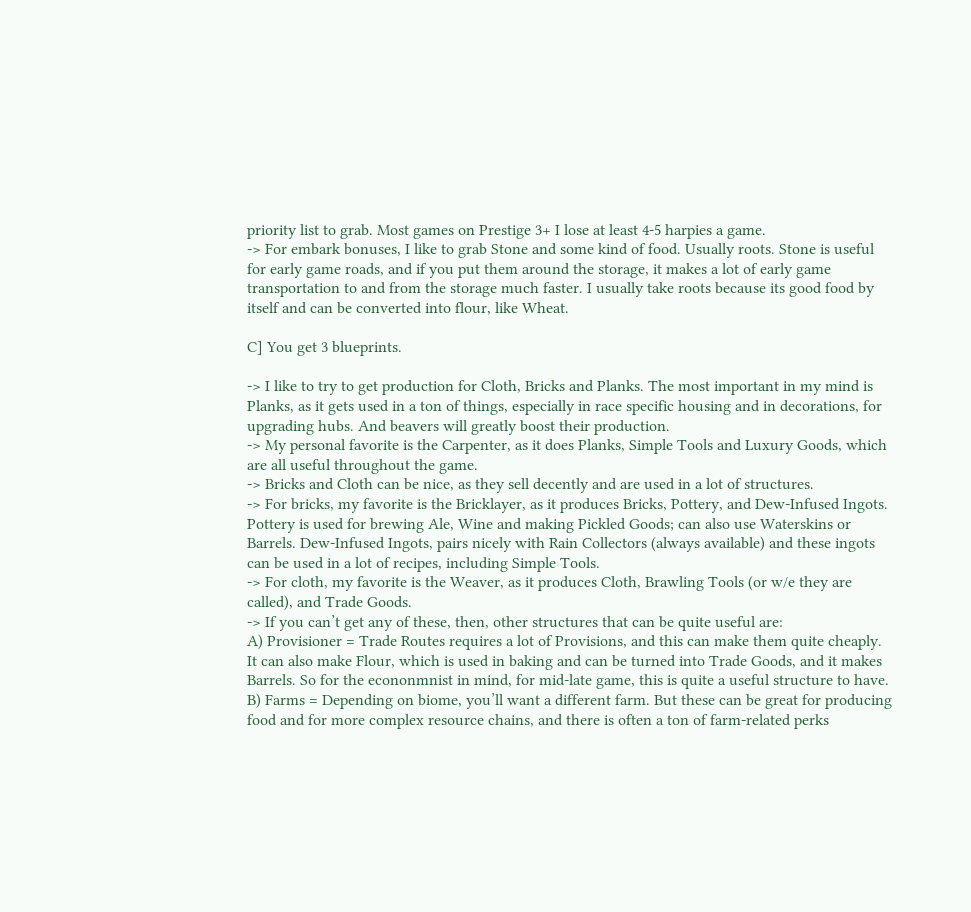priority list to grab. Most games on Prestige 3+ I lose at least 4-5 harpies a game.
-> For embark bonuses, I like to grab Stone and some kind of food. Usually roots. Stone is useful for early game roads, and if you put them around the storage, it makes a lot of early game transportation to and from the storage much faster. I usually take roots because its good food by itself and can be converted into flour, like Wheat.

C] You get 3 blueprints.

-> I like to try to get production for Cloth, Bricks and Planks. The most important in my mind is Planks, as it gets used in a ton of things, especially in race specific housing and in decorations, for upgrading hubs. And beavers will greatly boost their production.
-> My personal favorite is the Carpenter, as it does Planks, Simple Tools and Luxury Goods, which are all useful throughout the game.
-> Bricks and Cloth can be nice, as they sell decently and are used in a lot of structures.
-> For bricks, my favorite is the Bricklayer, as it produces Bricks, Pottery, and Dew-Infused Ingots. Pottery is used for brewing Ale, Wine and making Pickled Goods; can also use Waterskins or Barrels. Dew-Infused Ingots, pairs nicely with Rain Collectors (always available) and these ingots can be used in a lot of recipes, including Simple Tools.
-> For cloth, my favorite is the Weaver, as it produces Cloth, Brawling Tools (or w/e they are called), and Trade Goods.
-> If you can’t get any of these, then, other structures that can be quite useful are:
A) Provisioner = Trade Routes requires a lot of Provisions, and this can make them quite cheaply. It can also make Flour, which is used in baking and can be turned into Trade Goods, and it makes Barrels. So for the econonmnist in mind, for mid-late game, this is quite a useful structure to have.
B) Farms = Depending on biome, you’ll want a different farm. But these can be great for producing food and for more complex resource chains, and there is often a ton of farm-related perks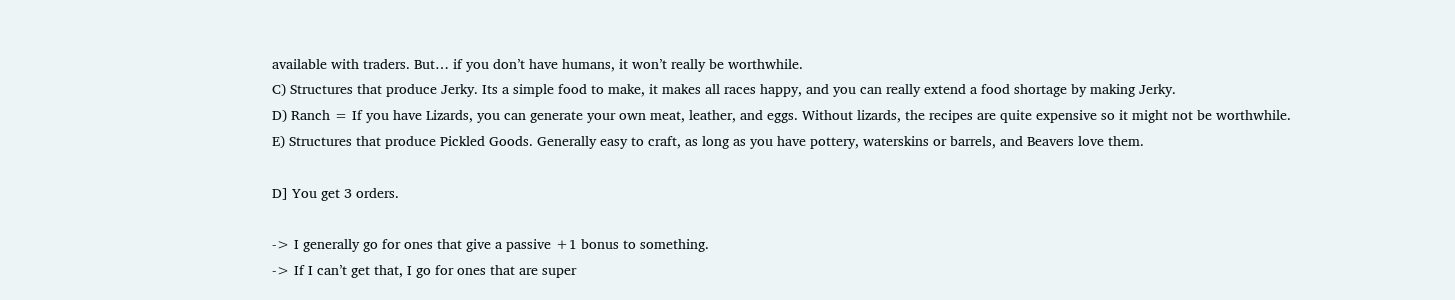available with traders. But… if you don’t have humans, it won’t really be worthwhile.
C) Structures that produce Jerky. Its a simple food to make, it makes all races happy, and you can really extend a food shortage by making Jerky.
D) Ranch = If you have Lizards, you can generate your own meat, leather, and eggs. Without lizards, the recipes are quite expensive so it might not be worthwhile.
E) Structures that produce Pickled Goods. Generally easy to craft, as long as you have pottery, waterskins or barrels, and Beavers love them.

D] You get 3 orders.

-> I generally go for ones that give a passive +1 bonus to something.
-> If I can’t get that, I go for ones that are super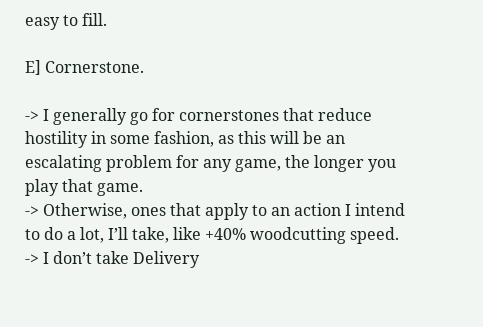easy to fill.

E] Cornerstone.

-> I generally go for cornerstones that reduce hostility in some fashion, as this will be an escalating problem for any game, the longer you play that game.
-> Otherwise, ones that apply to an action I intend to do a lot, I’ll take, like +40% woodcutting speed.
-> I don’t take Delivery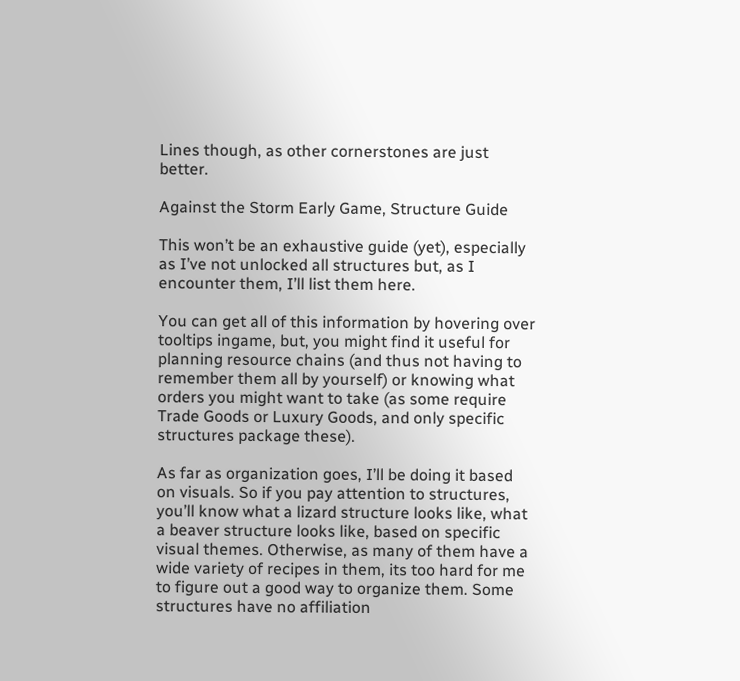Lines though, as other cornerstones are just better.

Against the Storm Early Game, Structure Guide

This won’t be an exhaustive guide (yet), especially as I’ve not unlocked all structures but, as I encounter them, I’ll list them here.

You can get all of this information by hovering over tooltips ingame, but, you might find it useful for planning resource chains (and thus not having to remember them all by yourself) or knowing what orders you might want to take (as some require Trade Goods or Luxury Goods, and only specific structures package these).

As far as organization goes, I’ll be doing it based on visuals. So if you pay attention to structures, you’ll know what a lizard structure looks like, what a beaver structure looks like, based on specific visual themes. Otherwise, as many of them have a wide variety of recipes in them, its too hard for me to figure out a good way to organize them. Some structures have no affiliation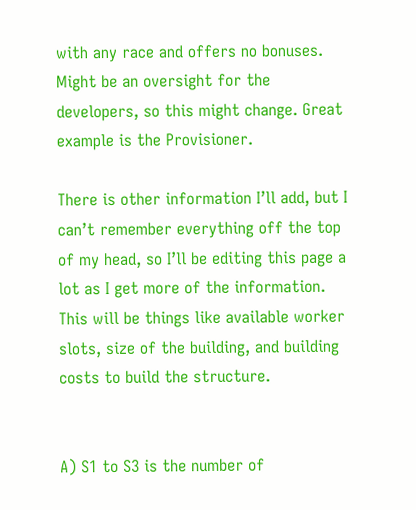with any race and offers no bonuses. Might be an oversight for the developers, so this might change. Great example is the Provisioner.

There is other information I’ll add, but I can’t remember everything off the top of my head, so I’ll be editing this page a lot as I get more of the information. This will be things like available worker slots, size of the building, and building costs to build the structure.


A) S1 to S3 is the number of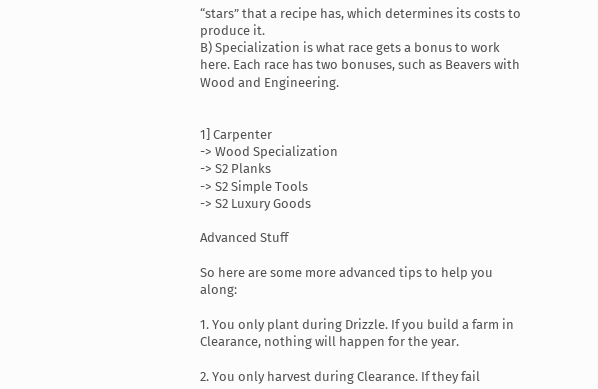“stars” that a recipe has, which determines its costs to produce it.
B) Specialization is what race gets a bonus to work here. Each race has two bonuses, such as Beavers with Wood and Engineering.


1] Carpenter
-> Wood Specialization
-> S2 Planks
-> S2 Simple Tools
-> S2 Luxury Goods

Advanced Stuff

So here are some more advanced tips to help you along:

1. You only plant during Drizzle. If you build a farm in Clearance, nothing will happen for the year.

2. You only harvest during Clearance. If they fail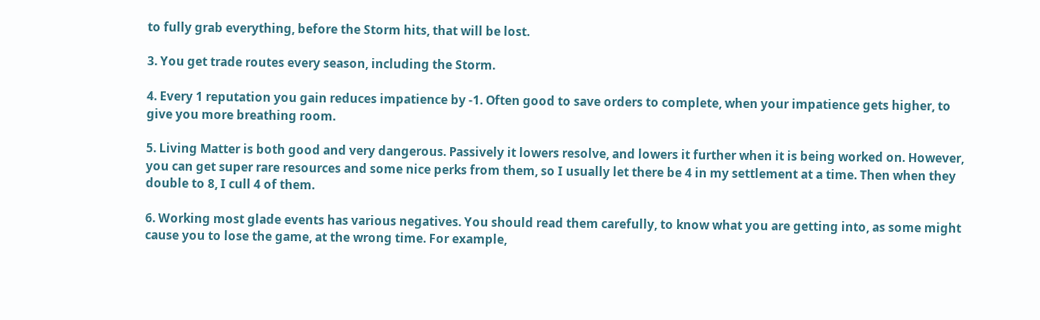to fully grab everything, before the Storm hits, that will be lost.

3. You get trade routes every season, including the Storm.

4. Every 1 reputation you gain reduces impatience by -1. Often good to save orders to complete, when your impatience gets higher, to give you more breathing room.

5. Living Matter is both good and very dangerous. Passively it lowers resolve, and lowers it further when it is being worked on. However, you can get super rare resources and some nice perks from them, so I usually let there be 4 in my settlement at a time. Then when they double to 8, I cull 4 of them.

6. Working most glade events has various negatives. You should read them carefully, to know what you are getting into, as some might cause you to lose the game, at the wrong time. For example,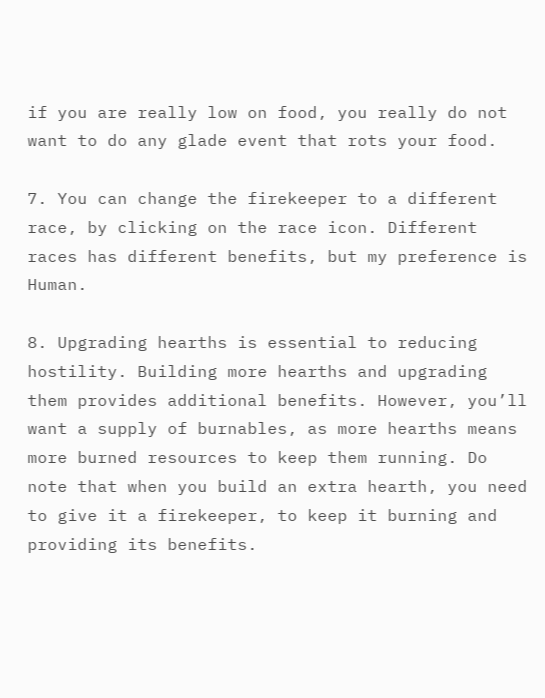if you are really low on food, you really do not want to do any glade event that rots your food.

7. You can change the firekeeper to a different race, by clicking on the race icon. Different races has different benefits, but my preference is Human.

8. Upgrading hearths is essential to reducing hostility. Building more hearths and upgrading them provides additional benefits. However, you’ll want a supply of burnables, as more hearths means more burned resources to keep them running. Do note that when you build an extra hearth, you need to give it a firekeeper, to keep it burning and providing its benefits.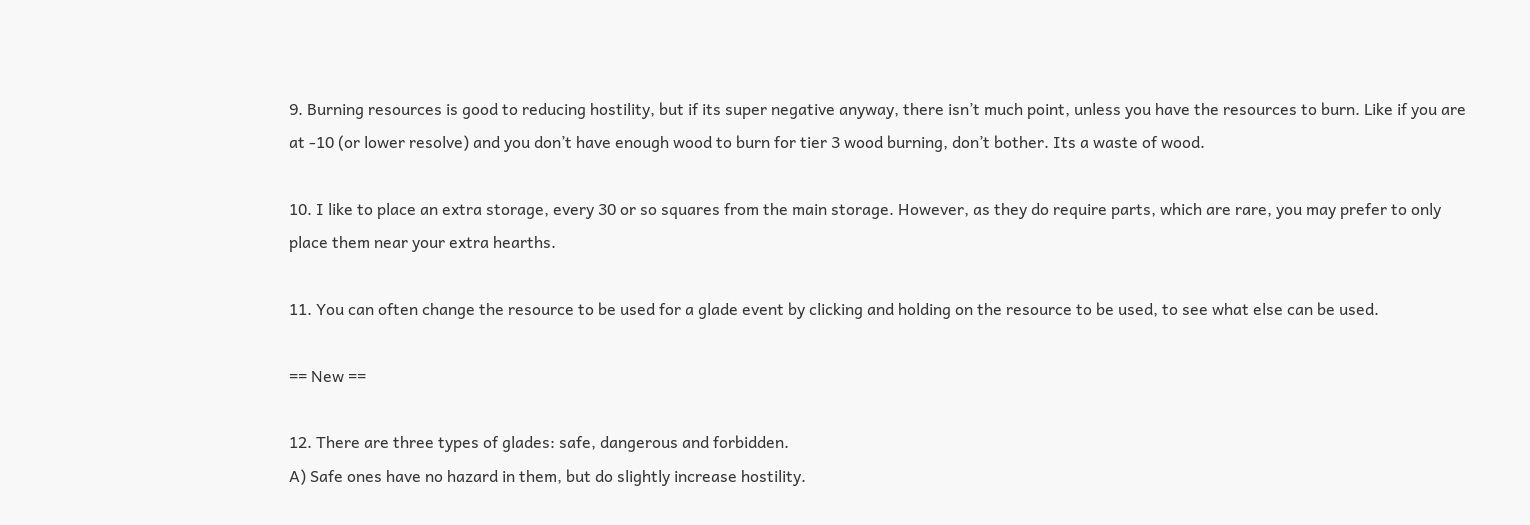9. Burning resources is good to reducing hostility, but if its super negative anyway, there isn’t much point, unless you have the resources to burn. Like if you are at -10 (or lower resolve) and you don’t have enough wood to burn for tier 3 wood burning, don’t bother. Its a waste of wood.

10. I like to place an extra storage, every 30 or so squares from the main storage. However, as they do require parts, which are rare, you may prefer to only place them near your extra hearths.

11. You can often change the resource to be used for a glade event by clicking and holding on the resource to be used, to see what else can be used.

== New ==

12. There are three types of glades: safe, dangerous and forbidden.
A) Safe ones have no hazard in them, but do slightly increase hostility.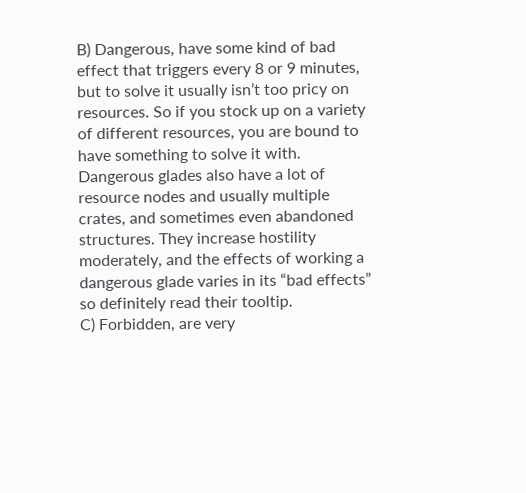B) Dangerous, have some kind of bad effect that triggers every 8 or 9 minutes, but to solve it usually isn’t too pricy on resources. So if you stock up on a variety of different resources, you are bound to have something to solve it with. Dangerous glades also have a lot of resource nodes and usually multiple crates, and sometimes even abandoned structures. They increase hostility moderately, and the effects of working a dangerous glade varies in its “bad effects” so definitely read their tooltip.
C) Forbidden, are very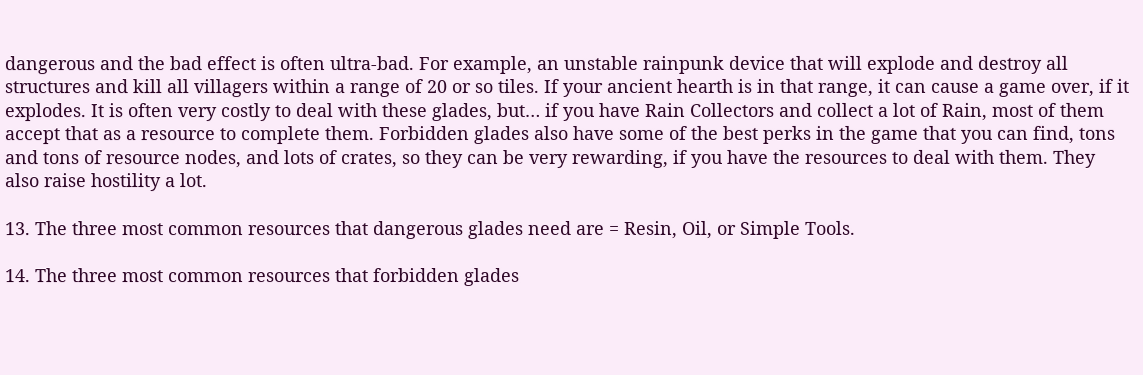dangerous and the bad effect is often ultra-bad. For example, an unstable rainpunk device that will explode and destroy all structures and kill all villagers within a range of 20 or so tiles. If your ancient hearth is in that range, it can cause a game over, if it explodes. It is often very costly to deal with these glades, but… if you have Rain Collectors and collect a lot of Rain, most of them accept that as a resource to complete them. Forbidden glades also have some of the best perks in the game that you can find, tons and tons of resource nodes, and lots of crates, so they can be very rewarding, if you have the resources to deal with them. They also raise hostility a lot.

13. The three most common resources that dangerous glades need are = Resin, Oil, or Simple Tools.

14. The three most common resources that forbidden glades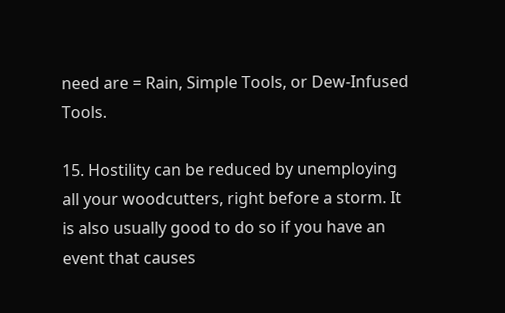need are = Rain, Simple Tools, or Dew-Infused Tools.

15. Hostility can be reduced by unemploying all your woodcutters, right before a storm. It is also usually good to do so if you have an event that causes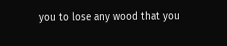you to lose any wood that you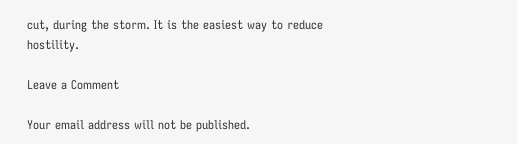cut, during the storm. It is the easiest way to reduce hostility.

Leave a Comment

Your email address will not be published.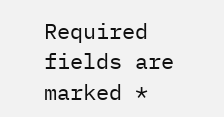Required fields are marked *